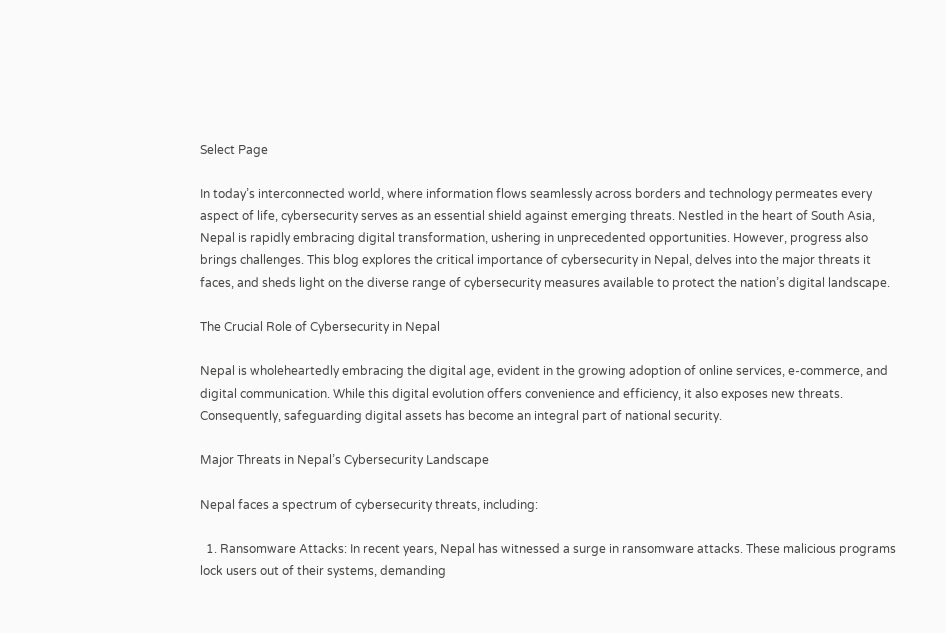Select Page

In today’s interconnected world, where information flows seamlessly across borders and technology permeates every aspect of life, cybersecurity serves as an essential shield against emerging threats. Nestled in the heart of South Asia, Nepal is rapidly embracing digital transformation, ushering in unprecedented opportunities. However, progress also brings challenges. This blog explores the critical importance of cybersecurity in Nepal, delves into the major threats it faces, and sheds light on the diverse range of cybersecurity measures available to protect the nation’s digital landscape.

The Crucial Role of Cybersecurity in Nepal

Nepal is wholeheartedly embracing the digital age, evident in the growing adoption of online services, e-commerce, and digital communication. While this digital evolution offers convenience and efficiency, it also exposes new threats. Consequently, safeguarding digital assets has become an integral part of national security.

Major Threats in Nepal’s Cybersecurity Landscape

Nepal faces a spectrum of cybersecurity threats, including:

  1. Ransomware Attacks: In recent years, Nepal has witnessed a surge in ransomware attacks. These malicious programs lock users out of their systems, demanding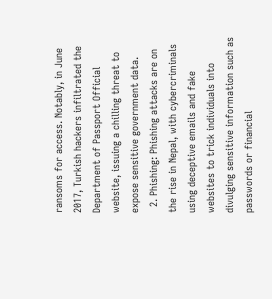ransoms for access. Notably, in June 2017, Turkish hackers infiltrated the Department of Passport Official website, issuing a chilling threat to expose sensitive government data.
  2. Phishing: Phishing attacks are on the rise in Nepal, with cybercriminals using deceptive emails and fake websites to trick individuals into divulging sensitive information such as passwords or financial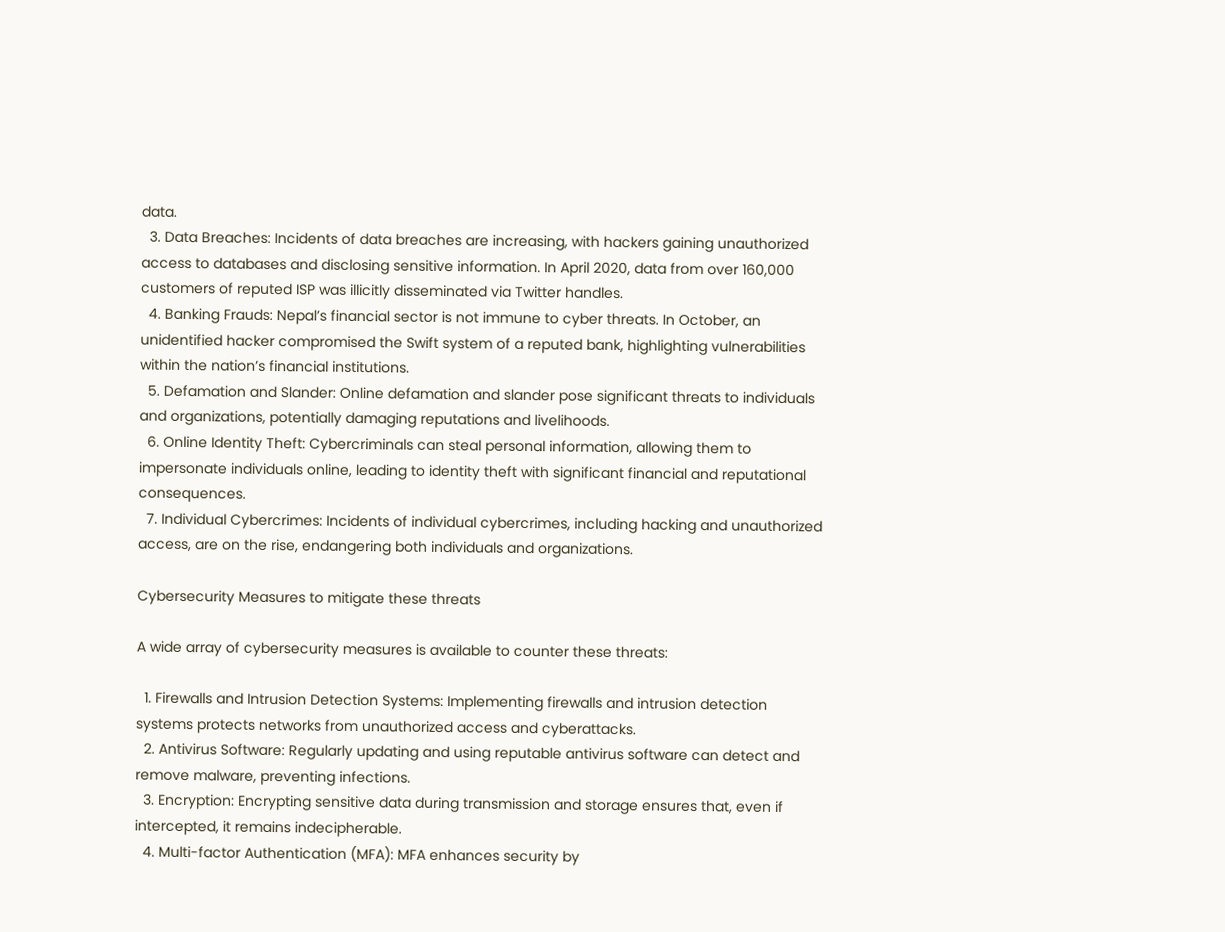data.
  3. Data Breaches: Incidents of data breaches are increasing, with hackers gaining unauthorized access to databases and disclosing sensitive information. In April 2020, data from over 160,000 customers of reputed ISP was illicitly disseminated via Twitter handles.
  4. Banking Frauds: Nepal’s financial sector is not immune to cyber threats. In October, an unidentified hacker compromised the Swift system of a reputed bank, highlighting vulnerabilities within the nation’s financial institutions.
  5. Defamation and Slander: Online defamation and slander pose significant threats to individuals and organizations, potentially damaging reputations and livelihoods.
  6. Online Identity Theft: Cybercriminals can steal personal information, allowing them to impersonate individuals online, leading to identity theft with significant financial and reputational consequences.
  7. Individual Cybercrimes: Incidents of individual cybercrimes, including hacking and unauthorized access, are on the rise, endangering both individuals and organizations.

Cybersecurity Measures to mitigate these threats

A wide array of cybersecurity measures is available to counter these threats:

  1. Firewalls and Intrusion Detection Systems: Implementing firewalls and intrusion detection systems protects networks from unauthorized access and cyberattacks.
  2. Antivirus Software: Regularly updating and using reputable antivirus software can detect and remove malware, preventing infections.
  3. Encryption: Encrypting sensitive data during transmission and storage ensures that, even if intercepted, it remains indecipherable.
  4. Multi-factor Authentication (MFA): MFA enhances security by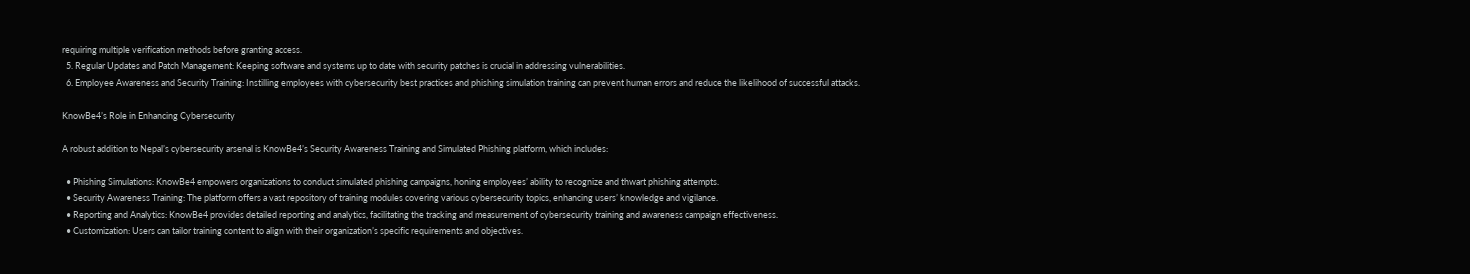requiring multiple verification methods before granting access.
  5. Regular Updates and Patch Management: Keeping software and systems up to date with security patches is crucial in addressing vulnerabilities.
  6. Employee Awareness and Security Training: Instilling employees with cybersecurity best practices and phishing simulation training can prevent human errors and reduce the likelihood of successful attacks.

KnowBe4’s Role in Enhancing Cybersecurity

A robust addition to Nepal’s cybersecurity arsenal is KnowBe4’s Security Awareness Training and Simulated Phishing platform, which includes:

  • Phishing Simulations: KnowBe4 empowers organizations to conduct simulated phishing campaigns, honing employees’ ability to recognize and thwart phishing attempts.
  • Security Awareness Training: The platform offers a vast repository of training modules covering various cybersecurity topics, enhancing users’ knowledge and vigilance.
  • Reporting and Analytics: KnowBe4 provides detailed reporting and analytics, facilitating the tracking and measurement of cybersecurity training and awareness campaign effectiveness.
  • Customization: Users can tailor training content to align with their organization’s specific requirements and objectives.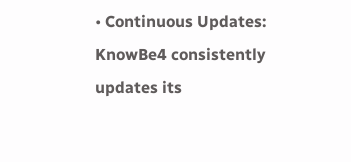• Continuous Updates: KnowBe4 consistently updates its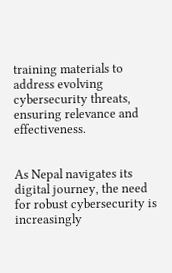training materials to address evolving cybersecurity threats, ensuring relevance and effectiveness.


As Nepal navigates its digital journey, the need for robust cybersecurity is increasingly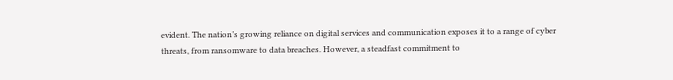evident. The nation’s growing reliance on digital services and communication exposes it to a range of cyber threats, from ransomware to data breaches. However, a steadfast commitment to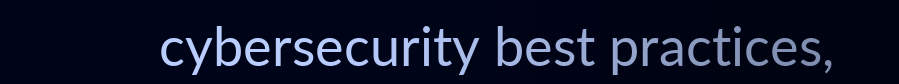cybersecurity best practices,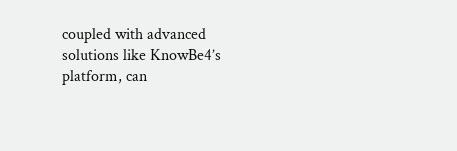coupled with advanced solutions like KnowBe4’s platform, can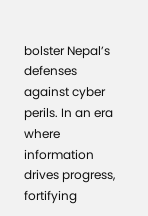bolster Nepal’s defenses against cyber perils. In an era where information drives progress, fortifying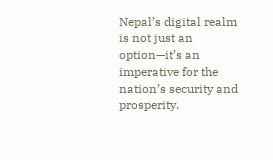Nepal’s digital realm is not just an option—it’s an imperative for the nation’s security and prosperity.